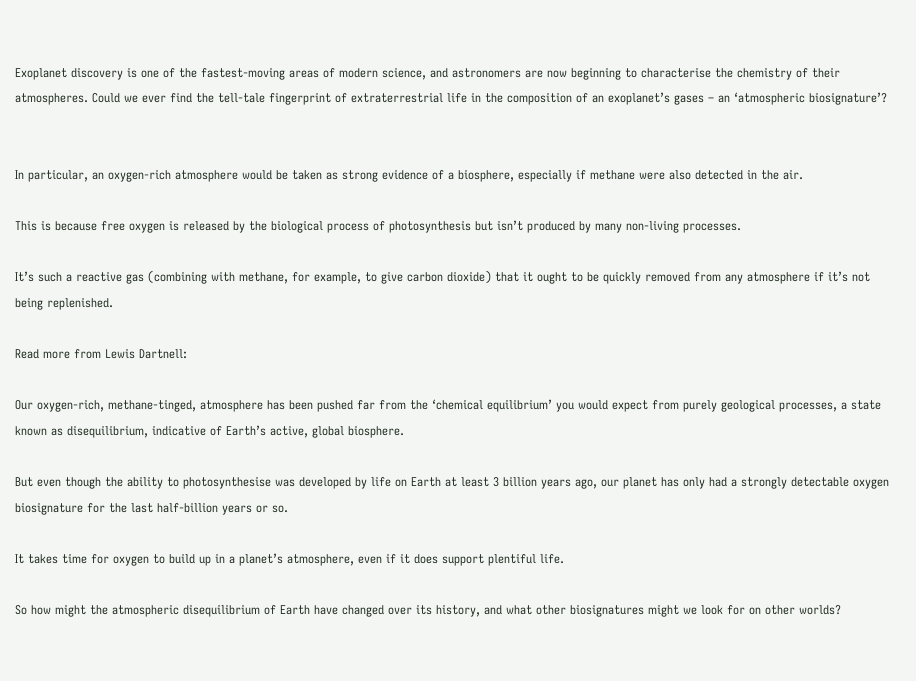Exoplanet discovery is one of the fastest-moving areas of modern science, and astronomers are now beginning to characterise the chemistry of their atmospheres. Could we ever find the tell-tale fingerprint of extraterrestrial life in the composition of an exoplanet’s gases – an ‘atmospheric biosignature’?


In particular, an oxygen-rich atmosphere would be taken as strong evidence of a biosphere, especially if methane were also detected in the air.

This is because free oxygen is released by the biological process of photosynthesis but isn’t produced by many non-living processes.

It’s such a reactive gas (combining with methane, for example, to give carbon dioxide) that it ought to be quickly removed from any atmosphere if it’s not being replenished.

Read more from Lewis Dartnell:

Our oxygen-rich, methane-tinged, atmosphere has been pushed far from the ‘chemical equilibrium’ you would expect from purely geological processes, a state known as disequilibrium, indicative of Earth’s active, global biosphere.

But even though the ability to photosynthesise was developed by life on Earth at least 3 billion years ago, our planet has only had a strongly detectable oxygen biosignature for the last half-billion years or so.

It takes time for oxygen to build up in a planet’s atmosphere, even if it does support plentiful life.

So how might the atmospheric disequilibrium of Earth have changed over its history, and what other biosignatures might we look for on other worlds?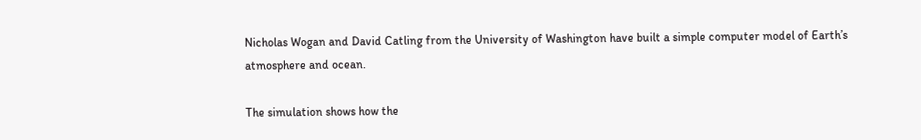Nicholas Wogan and David Catling from the University of Washington have built a simple computer model of Earth’s atmosphere and ocean.

The simulation shows how the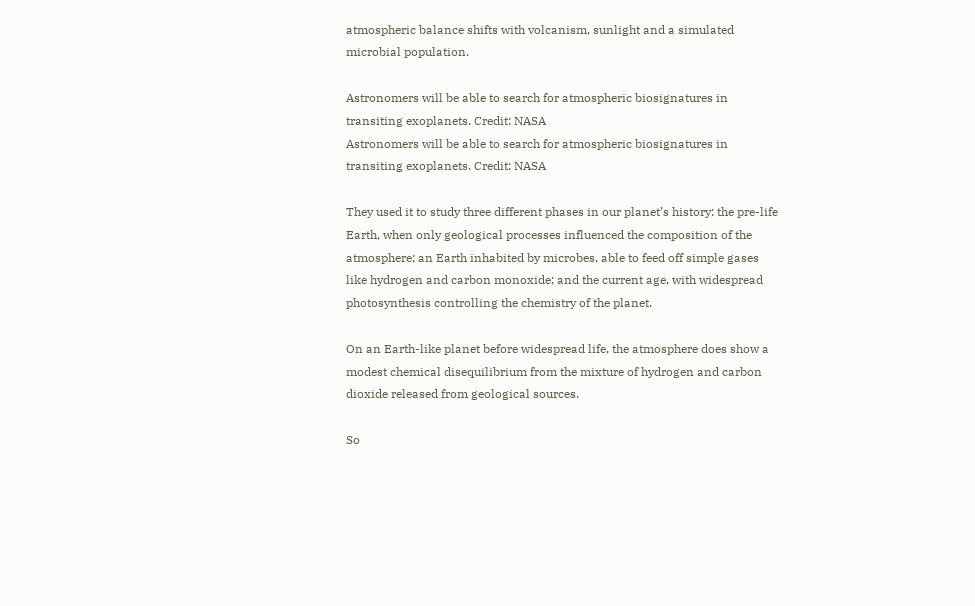atmospheric balance shifts with volcanism, sunlight and a simulated microbial population.

Astronomers will be able to search for atmospheric biosignatures in transiting exoplanets. Credit: NASA
Astronomers will be able to search for atmospheric biosignatures in transiting exoplanets. Credit: NASA

They used it to study three different phases in our planet’s history: the pre-life Earth, when only geological processes influenced the composition of the atmosphere; an Earth inhabited by microbes, able to feed off simple gases like hydrogen and carbon monoxide; and the current age, with widespread photosynthesis controlling the chemistry of the planet.

On an Earth-like planet before widespread life, the atmosphere does show a modest chemical disequilibrium from the mixture of hydrogen and carbon dioxide released from geological sources.

So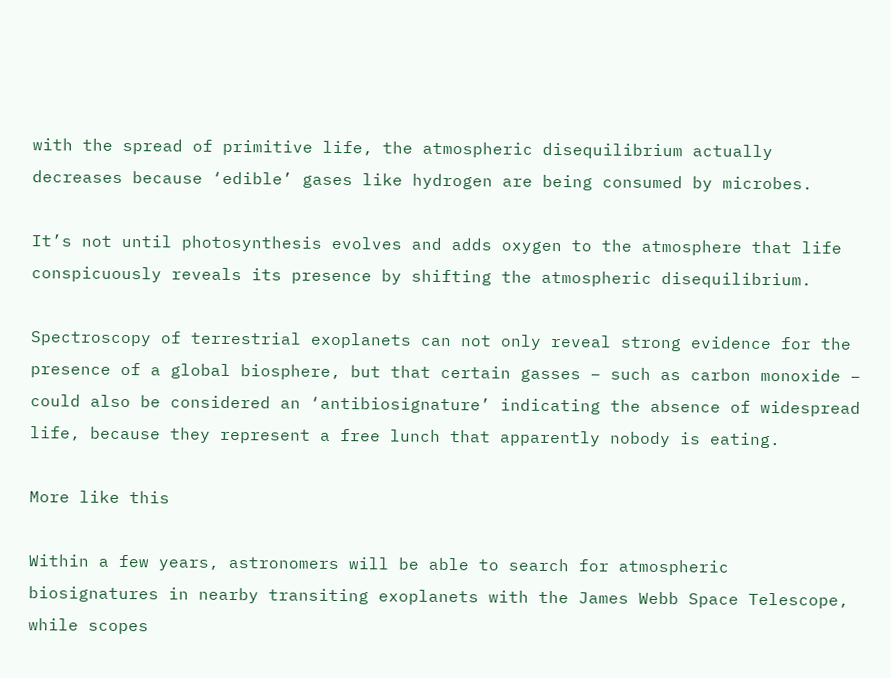with the spread of primitive life, the atmospheric disequilibrium actually decreases because ‘edible’ gases like hydrogen are being consumed by microbes.

It’s not until photosynthesis evolves and adds oxygen to the atmosphere that life conspicuously reveals its presence by shifting the atmospheric disequilibrium.

Spectroscopy of terrestrial exoplanets can not only reveal strong evidence for the presence of a global biosphere, but that certain gasses – such as carbon monoxide – could also be considered an ‘antibiosignature’ indicating the absence of widespread life, because they represent a free lunch that apparently nobody is eating.

More like this

Within a few years, astronomers will be able to search for atmospheric biosignatures in nearby transiting exoplanets with the James Webb Space Telescope, while scopes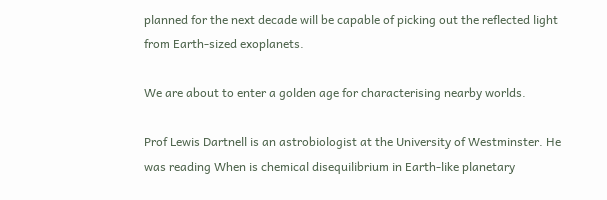planned for the next decade will be capable of picking out the reflected light from Earth-sized exoplanets.

We are about to enter a golden age for characterising nearby worlds.

Prof Lewis Dartnell is an astrobiologist at the University of Westminster. He was reading When is chemical disequilibrium in Earth-like planetary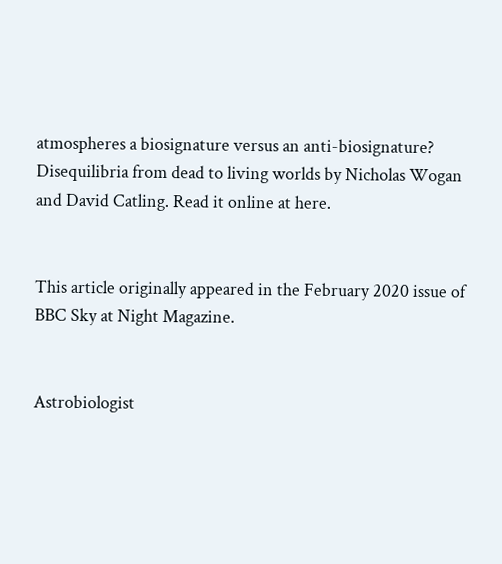atmospheres a biosignature versus an anti-biosignature? Disequilibria from dead to living worlds by Nicholas Wogan and David Catling. Read it online at here.


This article originally appeared in the February 2020 issue of BBC Sky at Night Magazine.


Astrobiologist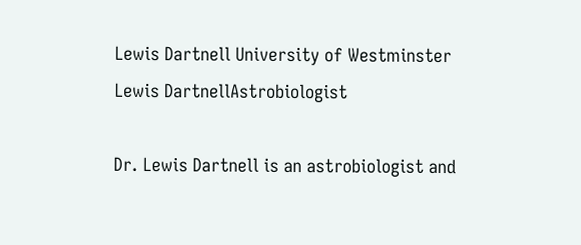Lewis Dartnell University of Westminster
Lewis DartnellAstrobiologist

Dr. Lewis Dartnell is an astrobiologist and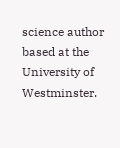science author based at the University of Westminster.